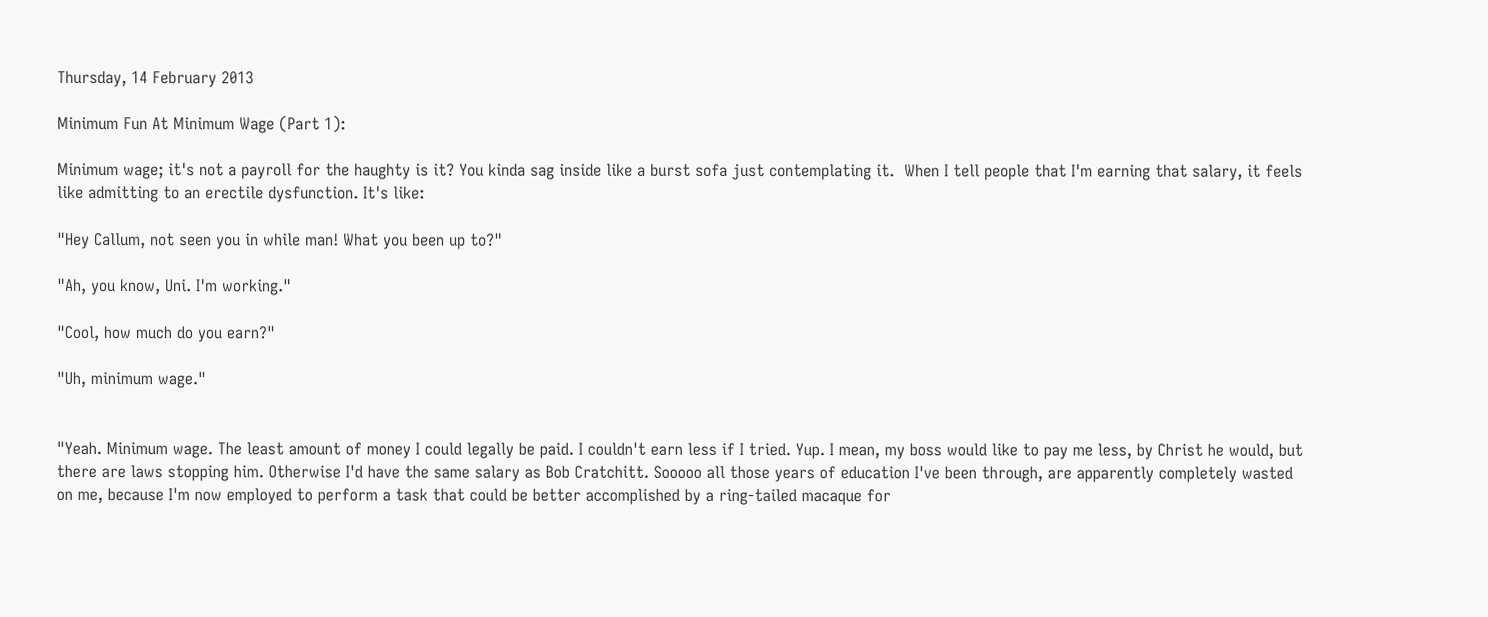Thursday, 14 February 2013

Minimum Fun At Minimum Wage (Part 1):

Minimum wage; it's not a payroll for the haughty is it? You kinda sag inside like a burst sofa just contemplating it.  When I tell people that I'm earning that salary, it feels like admitting to an erectile dysfunction. It's like:

"Hey Callum, not seen you in while man! What you been up to?"

"Ah, you know, Uni. I'm working."

"Cool, how much do you earn?"

"Uh, minimum wage."


"Yeah. Minimum wage. The least amount of money I could legally be paid. I couldn't earn less if I tried. Yup. I mean, my boss would like to pay me less, by Christ he would, but there are laws stopping him. Otherwise I'd have the same salary as Bob Cratchitt. Sooooo all those years of education I've been through, are apparently completely wasted on me, because I'm now employed to perform a task that could be better accomplished by a ring-tailed macaque for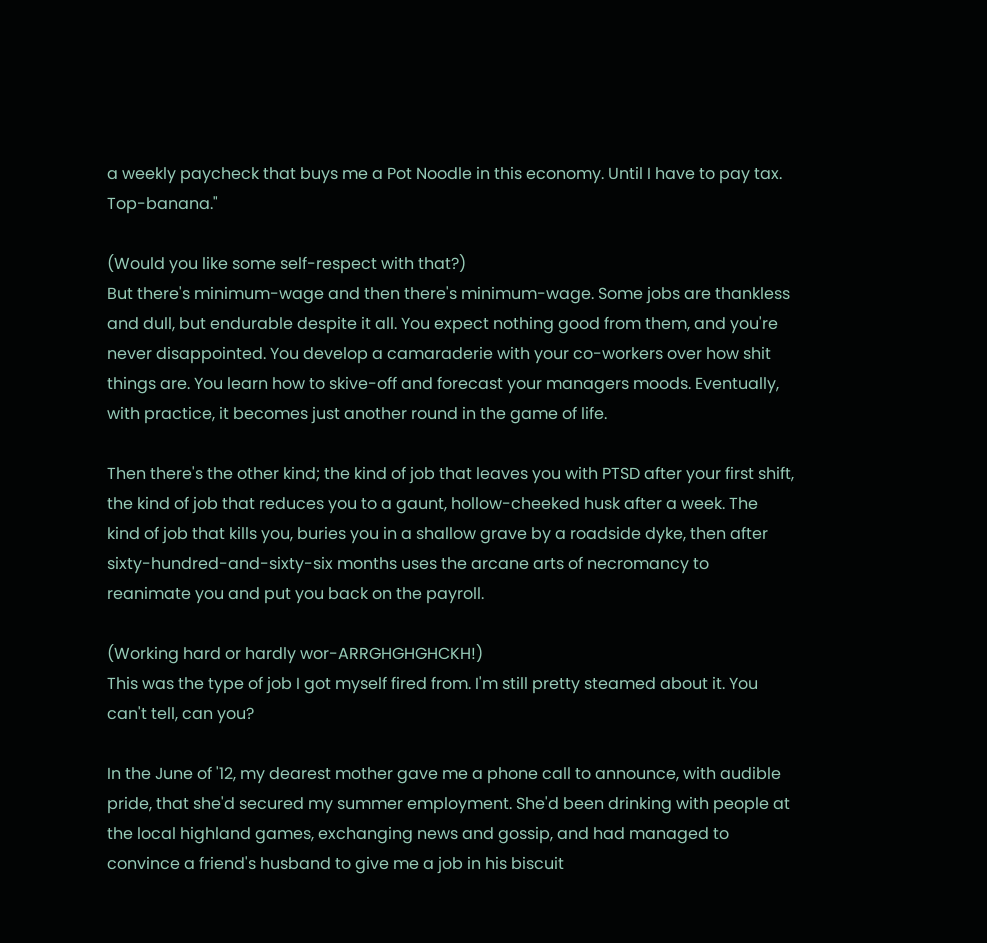a weekly paycheck that buys me a Pot Noodle in this economy. Until I have to pay tax. Top-banana."

(Would you like some self-respect with that?)
But there's minimum-wage and then there's minimum-wage. Some jobs are thankless and dull, but endurable despite it all. You expect nothing good from them, and you're never disappointed. You develop a camaraderie with your co-workers over how shit things are. You learn how to skive-off and forecast your managers moods. Eventually, with practice, it becomes just another round in the game of life.

Then there's the other kind; the kind of job that leaves you with PTSD after your first shift, the kind of job that reduces you to a gaunt, hollow-cheeked husk after a week. The kind of job that kills you, buries you in a shallow grave by a roadside dyke, then after sixty-hundred-and-sixty-six months uses the arcane arts of necromancy to reanimate you and put you back on the payroll.

(Working hard or hardly wor-ARRGHGHGHCKH!)
This was the type of job I got myself fired from. I'm still pretty steamed about it. You can't tell, can you?

In the June of '12, my dearest mother gave me a phone call to announce, with audible pride, that she'd secured my summer employment. She'd been drinking with people at the local highland games, exchanging news and gossip, and had managed to convince a friend's husband to give me a job in his biscuit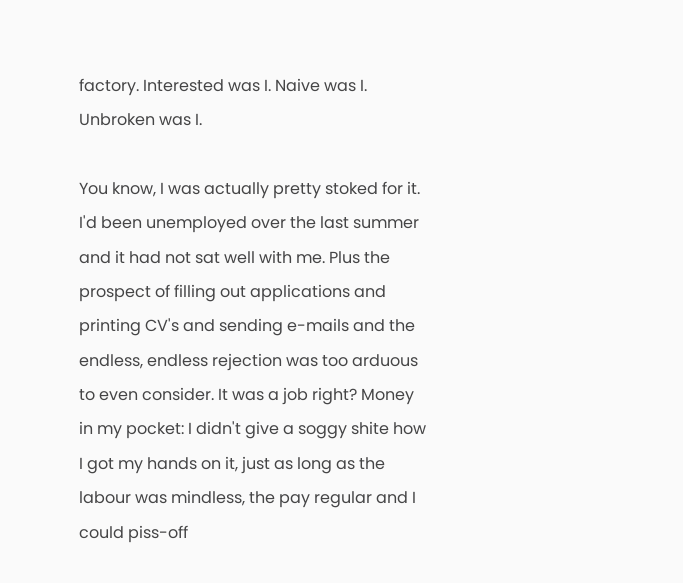factory. Interested was I. Naive was I. Unbroken was I.

You know, I was actually pretty stoked for it. I'd been unemployed over the last summer and it had not sat well with me. Plus the prospect of filling out applications and printing CV's and sending e-mails and the endless, endless rejection was too arduous to even consider. It was a job right? Money in my pocket: I didn't give a soggy shite how I got my hands on it, just as long as the labour was mindless, the pay regular and I could piss-off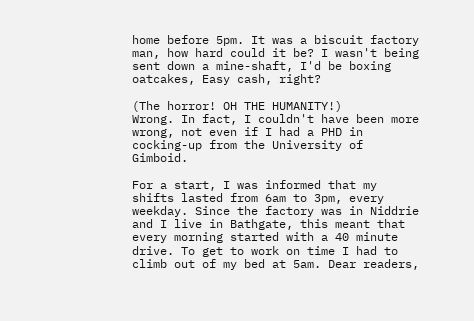home before 5pm. It was a biscuit factory man, how hard could it be? I wasn't being sent down a mine-shaft, I'd be boxing oatcakes, Easy cash, right?

(The horror! OH THE HUMANITY!)
Wrong. In fact, I couldn't have been more wrong, not even if I had a PHD in cocking-up from the University of Gimboid.

For a start, I was informed that my shifts lasted from 6am to 3pm, every weekday. Since the factory was in Niddrie and I live in Bathgate, this meant that every morning started with a 40 minute drive. To get to work on time I had to climb out of my bed at 5am. Dear readers,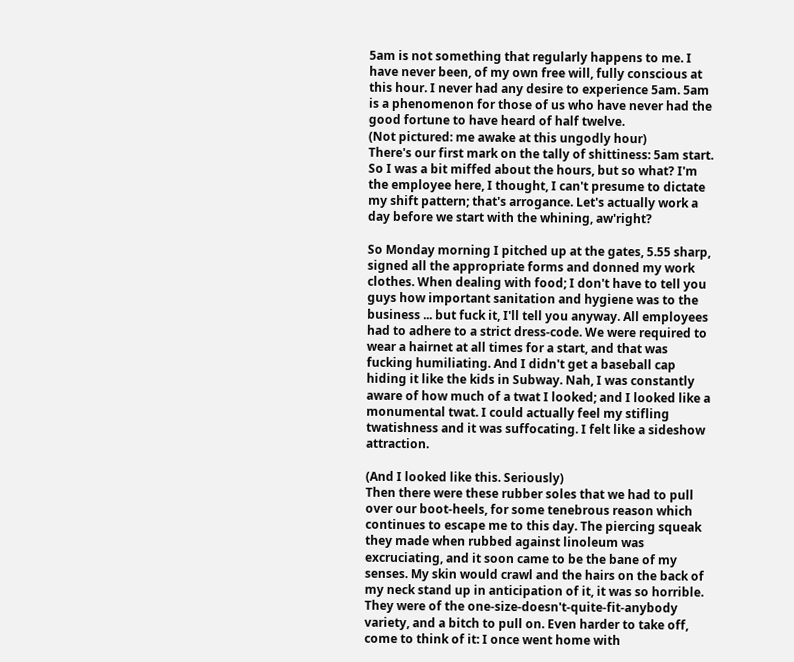5am is not something that regularly happens to me. I have never been, of my own free will, fully conscious at this hour. I never had any desire to experience 5am. 5am is a phenomenon for those of us who have never had the good fortune to have heard of half twelve.
(Not pictured: me awake at this ungodly hour)
There's our first mark on the tally of shittiness: 5am start. So I was a bit miffed about the hours, but so what? I'm the employee here, I thought, I can't presume to dictate my shift pattern; that's arrogance. Let's actually work a day before we start with the whining, aw'right?

So Monday morning I pitched up at the gates, 5.55 sharp, signed all the appropriate forms and donned my work clothes. When dealing with food; I don't have to tell you guys how important sanitation and hygiene was to the business ... but fuck it, I'll tell you anyway. All employees had to adhere to a strict dress-code. We were required to wear a hairnet at all times for a start, and that was fucking humiliating. And I didn't get a baseball cap hiding it like the kids in Subway. Nah, I was constantly aware of how much of a twat I looked; and I looked like a monumental twat. I could actually feel my stifling twatishness and it was suffocating. I felt like a sideshow attraction.

(And I looked like this. Seriously)
Then there were these rubber soles that we had to pull over our boot-heels, for some tenebrous reason which continues to escape me to this day. The piercing squeak they made when rubbed against linoleum was excruciating, and it soon came to be the bane of my senses. My skin would crawl and the hairs on the back of my neck stand up in anticipation of it, it was so horrible. They were of the one-size-doesn't-quite-fit-anybody variety, and a bitch to pull on. Even harder to take off, come to think of it: I once went home with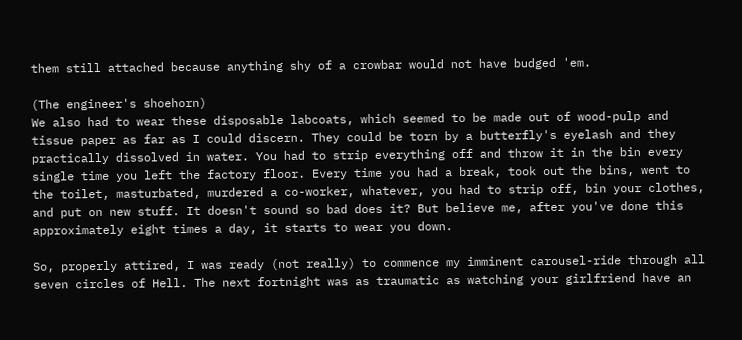them still attached because anything shy of a crowbar would not have budged 'em.

(The engineer's shoehorn)
We also had to wear these disposable labcoats, which seemed to be made out of wood-pulp and tissue paper as far as I could discern. They could be torn by a butterfly's eyelash and they practically dissolved in water. You had to strip everything off and throw it in the bin every single time you left the factory floor. Every time you had a break, took out the bins, went to the toilet, masturbated, murdered a co-worker, whatever, you had to strip off, bin your clothes, and put on new stuff. It doesn't sound so bad does it? But believe me, after you've done this approximately eight times a day, it starts to wear you down.

So, properly attired, I was ready (not really) to commence my imminent carousel-ride through all seven circles of Hell. The next fortnight was as traumatic as watching your girlfriend have an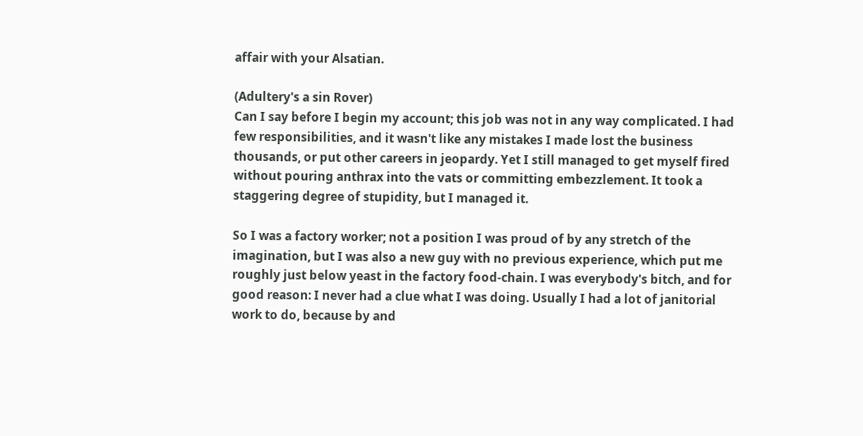affair with your Alsatian.

(Adultery's a sin Rover)
Can I say before I begin my account; this job was not in any way complicated. I had few responsibilities, and it wasn't like any mistakes I made lost the business thousands, or put other careers in jeopardy. Yet I still managed to get myself fired without pouring anthrax into the vats or committing embezzlement. It took a staggering degree of stupidity, but I managed it.

So I was a factory worker; not a position I was proud of by any stretch of the imagination, but I was also a new guy with no previous experience, which put me roughly just below yeast in the factory food-chain. I was everybody's bitch, and for good reason: I never had a clue what I was doing. Usually I had a lot of janitorial work to do, because by and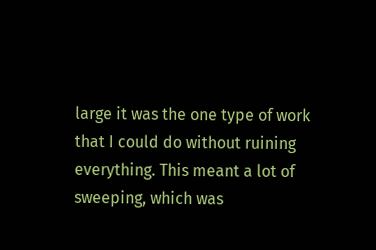large it was the one type of work that I could do without ruining everything. This meant a lot of sweeping, which was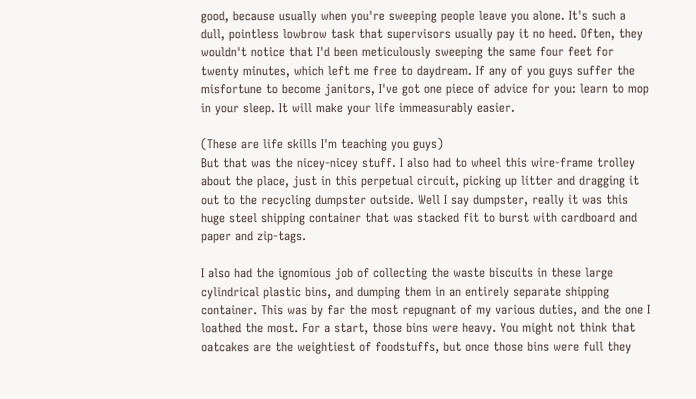good, because usually when you're sweeping people leave you alone. It's such a dull, pointless lowbrow task that supervisors usually pay it no heed. Often, they wouldn't notice that I'd been meticulously sweeping the same four feet for twenty minutes, which left me free to daydream. If any of you guys suffer the misfortune to become janitors, I've got one piece of advice for you: learn to mop in your sleep. It will make your life immeasurably easier.

(These are life skills I'm teaching you guys)
But that was the nicey-nicey stuff. I also had to wheel this wire-frame trolley about the place, just in this perpetual circuit, picking up litter and dragging it out to the recycling dumpster outside. Well I say dumpster, really it was this huge steel shipping container that was stacked fit to burst with cardboard and paper and zip-tags.

I also had the ignomious job of collecting the waste biscuits in these large cylindrical plastic bins, and dumping them in an entirely separate shipping container. This was by far the most repugnant of my various duties, and the one I loathed the most. For a start, those bins were heavy. You might not think that oatcakes are the weightiest of foodstuffs, but once those bins were full they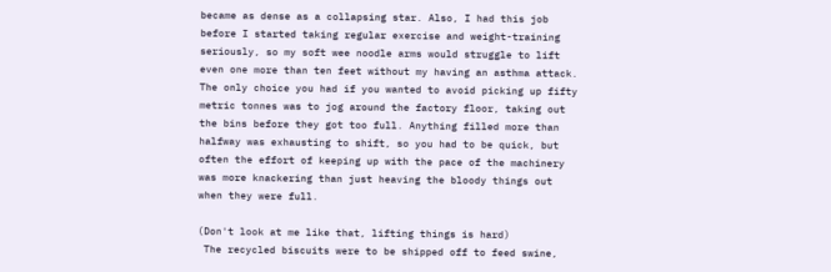became as dense as a collapsing star. Also, I had this job before I started taking regular exercise and weight-training seriously, so my soft wee noodle arms would struggle to lift even one more than ten feet without my having an asthma attack. The only choice you had if you wanted to avoid picking up fifty metric tonnes was to jog around the factory floor, taking out the bins before they got too full. Anything filled more than halfway was exhausting to shift, so you had to be quick, but often the effort of keeping up with the pace of the machinery was more knackering than just heaving the bloody things out when they were full.

(Don't look at me like that, lifting things is hard)
 The recycled biscuits were to be shipped off to feed swine,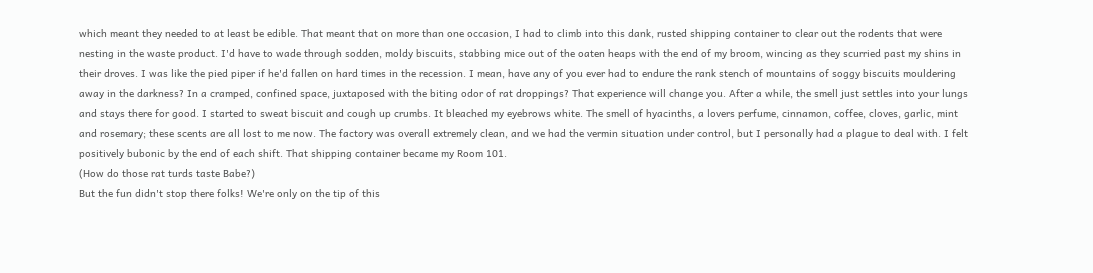which meant they needed to at least be edible. That meant that on more than one occasion, I had to climb into this dank, rusted shipping container to clear out the rodents that were nesting in the waste product. I'd have to wade through sodden, moldy biscuits, stabbing mice out of the oaten heaps with the end of my broom, wincing as they scurried past my shins in their droves. I was like the pied piper if he'd fallen on hard times in the recession. I mean, have any of you ever had to endure the rank stench of mountains of soggy biscuits mouldering away in the darkness? In a cramped, confined space, juxtaposed with the biting odor of rat droppings? That experience will change you. After a while, the smell just settles into your lungs and stays there for good. I started to sweat biscuit and cough up crumbs. It bleached my eyebrows white. The smell of hyacinths, a lovers perfume, cinnamon, coffee, cloves, garlic, mint and rosemary; these scents are all lost to me now. The factory was overall extremely clean, and we had the vermin situation under control, but I personally had a plague to deal with. I felt positively bubonic by the end of each shift. That shipping container became my Room 101.
(How do those rat turds taste Babe?)
But the fun didn't stop there folks! We're only on the tip of this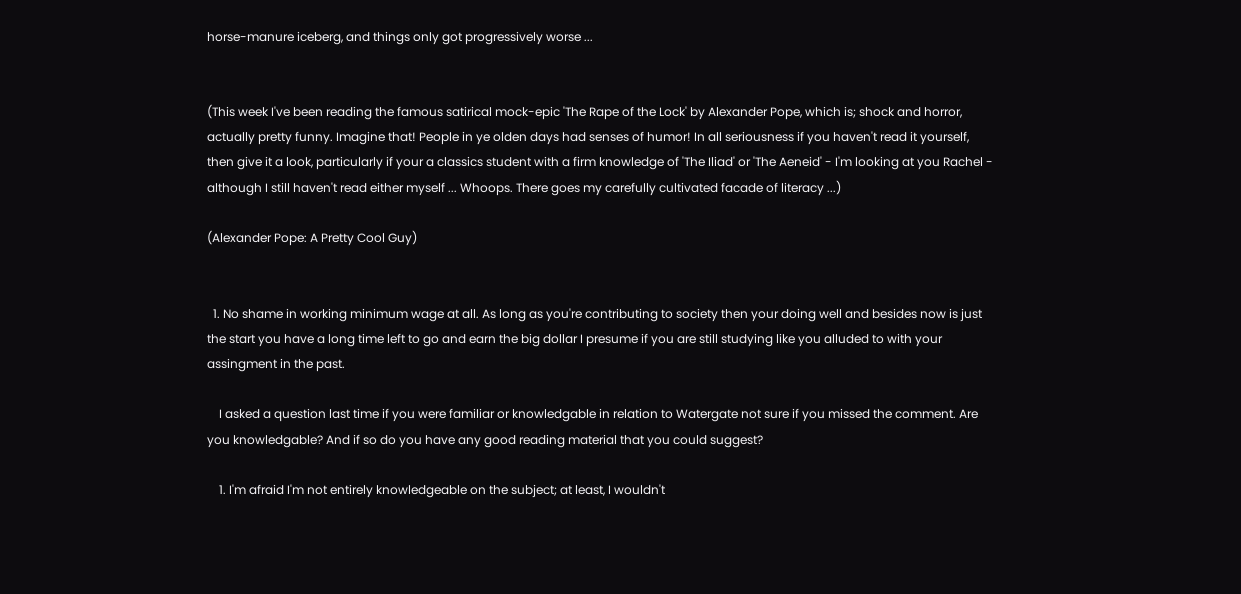horse-manure iceberg, and things only got progressively worse ...


(This week I've been reading the famous satirical mock-epic 'The Rape of the Lock' by Alexander Pope, which is; shock and horror, actually pretty funny. Imagine that! People in ye olden days had senses of humor! In all seriousness if you haven't read it yourself, then give it a look, particularly if your a classics student with a firm knowledge of 'The Iliad' or 'The Aeneid' - I'm looking at you Rachel - although I still haven't read either myself ... Whoops. There goes my carefully cultivated facade of literacy ...)

(Alexander Pope: A Pretty Cool Guy)


  1. No shame in working minimum wage at all. As long as you're contributing to society then your doing well and besides now is just the start you have a long time left to go and earn the big dollar I presume if you are still studying like you alluded to with your assingment in the past.

    I asked a question last time if you were familiar or knowledgable in relation to Watergate not sure if you missed the comment. Are you knowledgable? And if so do you have any good reading material that you could suggest?

    1. I'm afraid I'm not entirely knowledgeable on the subject; at least, I wouldn't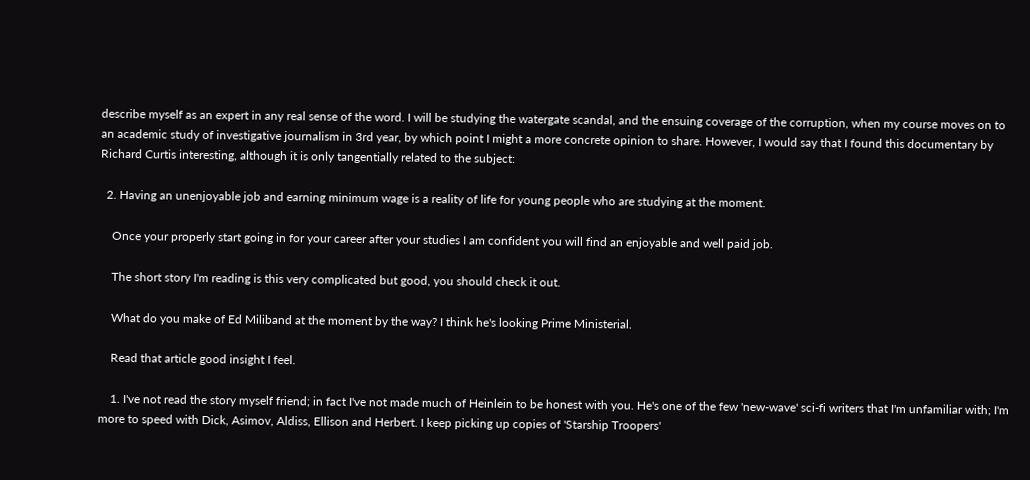describe myself as an expert in any real sense of the word. I will be studying the watergate scandal, and the ensuing coverage of the corruption, when my course moves on to an academic study of investigative journalism in 3rd year, by which point I might a more concrete opinion to share. However, I would say that I found this documentary by Richard Curtis interesting, although it is only tangentially related to the subject:

  2. Having an unenjoyable job and earning minimum wage is a reality of life for young people who are studying at the moment.

    Once your properly start going in for your career after your studies I am confident you will find an enjoyable and well paid job.

    The short story I'm reading is this very complicated but good, you should check it out.

    What do you make of Ed Miliband at the moment by the way? I think he's looking Prime Ministerial.

    Read that article good insight I feel.

    1. I've not read the story myself friend; in fact I've not made much of Heinlein to be honest with you. He's one of the few 'new-wave' sci-fi writers that I'm unfamiliar with; I'm more to speed with Dick, Asimov, Aldiss, Ellison and Herbert. I keep picking up copies of 'Starship Troopers'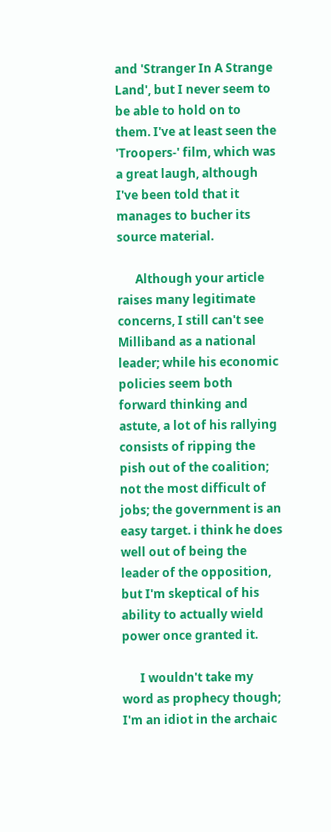and 'Stranger In A Strange Land', but I never seem to be able to hold on to them. I've at least seen the 'Troopers-' film, which was a great laugh, although I've been told that it manages to bucher its source material.

      Although your article raises many legitimate concerns, I still can't see Milliband as a national leader; while his economic policies seem both forward thinking and astute, a lot of his rallying consists of ripping the pish out of the coalition; not the most difficult of jobs; the government is an easy target. i think he does well out of being the leader of the opposition, but I'm skeptical of his ability to actually wield power once granted it.

      I wouldn't take my word as prophecy though; I'm an idiot in the archaic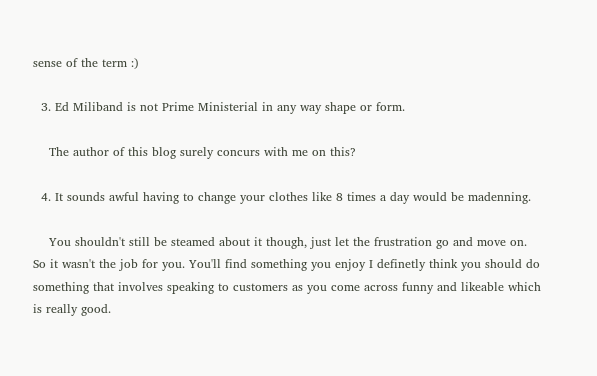sense of the term :)

  3. Ed Miliband is not Prime Ministerial in any way shape or form.

    The author of this blog surely concurs with me on this?

  4. It sounds awful having to change your clothes like 8 times a day would be madenning.

    You shouldn't still be steamed about it though, just let the frustration go and move on. So it wasn't the job for you. You'll find something you enjoy I definetly think you should do something that involves speaking to customers as you come across funny and likeable which is really good.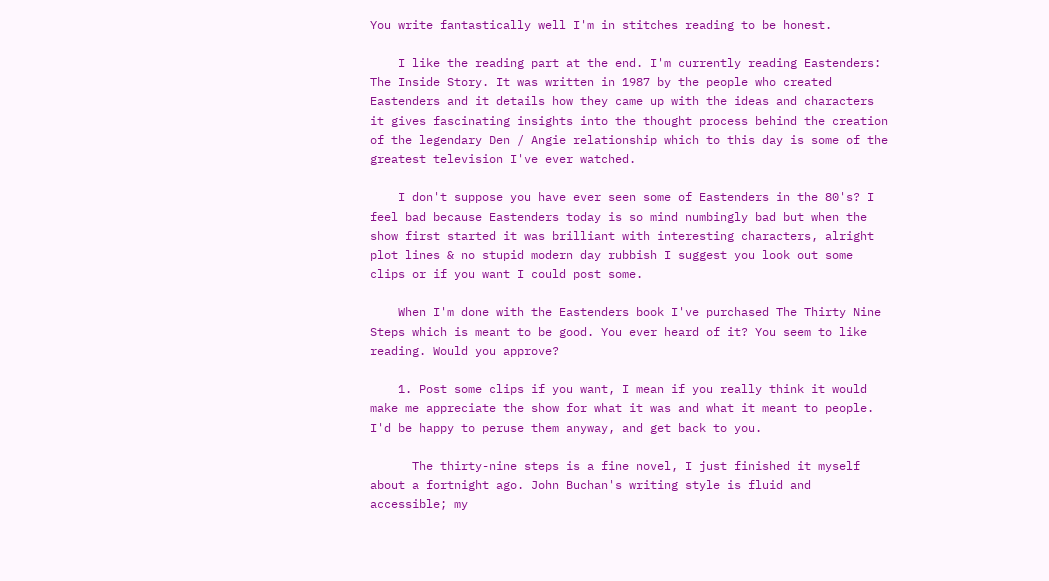You write fantastically well I'm in stitches reading to be honest.

    I like the reading part at the end. I'm currently reading Eastenders: The Inside Story. It was written in 1987 by the people who created Eastenders and it details how they came up with the ideas and characters it gives fascinating insights into the thought process behind the creation of the legendary Den / Angie relationship which to this day is some of the greatest television I've ever watched.

    I don't suppose you have ever seen some of Eastenders in the 80's? I feel bad because Eastenders today is so mind numbingly bad but when the show first started it was brilliant with interesting characters, alright plot lines & no stupid modern day rubbish I suggest you look out some clips or if you want I could post some.

    When I'm done with the Eastenders book I've purchased The Thirty Nine Steps which is meant to be good. You ever heard of it? You seem to like reading. Would you approve?

    1. Post some clips if you want, I mean if you really think it would make me appreciate the show for what it was and what it meant to people. I'd be happy to peruse them anyway, and get back to you.

      The thirty-nine steps is a fine novel, I just finished it myself about a fortnight ago. John Buchan's writing style is fluid and accessible; my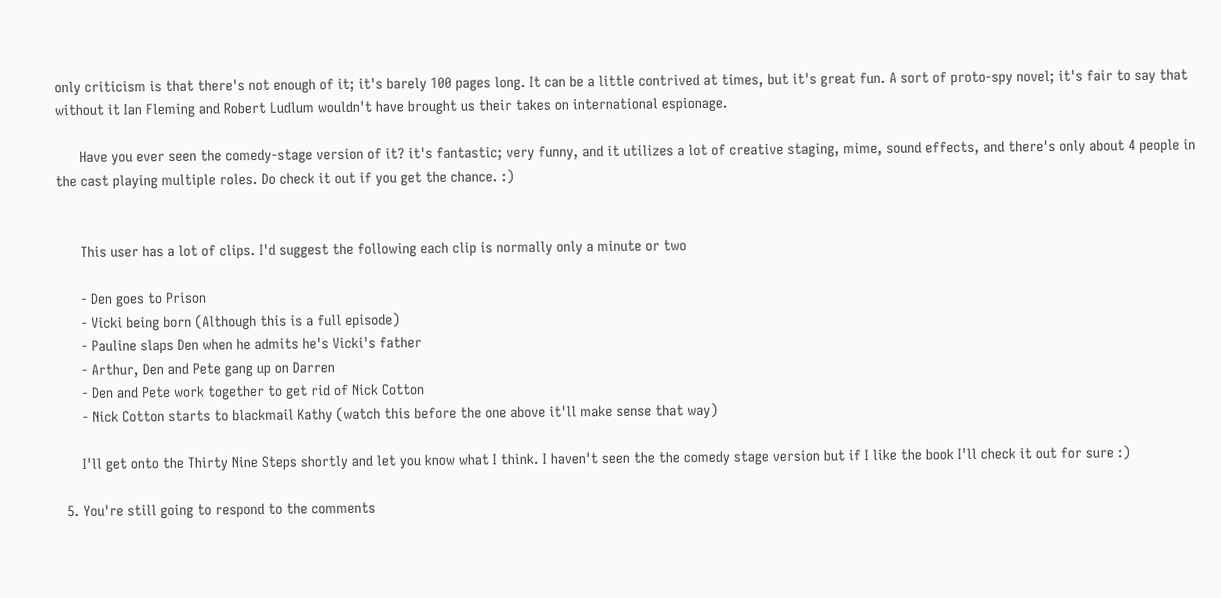only criticism is that there's not enough of it; it's barely 100 pages long. It can be a little contrived at times, but it's great fun. A sort of proto-spy novel; it's fair to say that without it Ian Fleming and Robert Ludlum wouldn't have brought us their takes on international espionage.

      Have you ever seen the comedy-stage version of it? it's fantastic; very funny, and it utilizes a lot of creative staging, mime, sound effects, and there's only about 4 people in the cast playing multiple roles. Do check it out if you get the chance. :)


      This user has a lot of clips. I'd suggest the following each clip is normally only a minute or two

      - Den goes to Prison
      - Vicki being born (Although this is a full episode)
      - Pauline slaps Den when he admits he's Vicki's father
      - Arthur, Den and Pete gang up on Darren
      - Den and Pete work together to get rid of Nick Cotton
      - Nick Cotton starts to blackmail Kathy (watch this before the one above it'll make sense that way)

      I'll get onto the Thirty Nine Steps shortly and let you know what I think. I haven't seen the the comedy stage version but if I like the book I'll check it out for sure :)

  5. You're still going to respond to the comments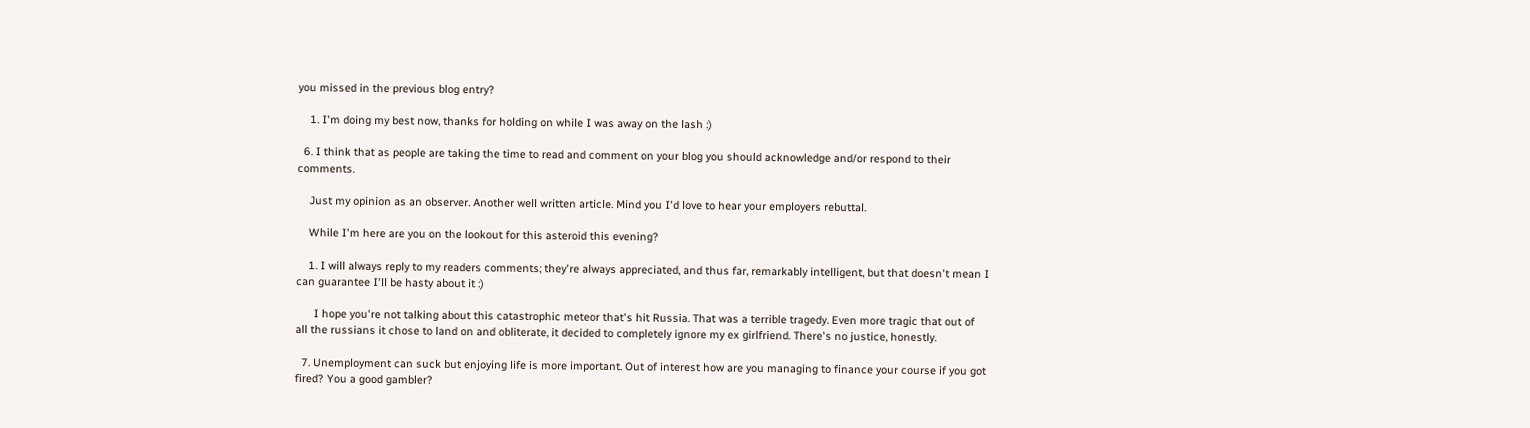you missed in the previous blog entry?

    1. I'm doing my best now, thanks for holding on while I was away on the lash :)

  6. I think that as people are taking the time to read and comment on your blog you should acknowledge and/or respond to their comments.

    Just my opinion as an observer. Another well written article. Mind you I'd love to hear your employers rebuttal.

    While I'm here are you on the lookout for this asteroid this evening?

    1. I will always reply to my readers comments; they're always appreciated, and thus far, remarkably intelligent, but that doesn't mean I can guarantee I'll be hasty about it :)

      I hope you're not talking about this catastrophic meteor that's hit Russia. That was a terrible tragedy. Even more tragic that out of all the russians it chose to land on and obliterate, it decided to completely ignore my ex girlfriend. There's no justice, honestly.

  7. Unemployment can suck but enjoying life is more important. Out of interest how are you managing to finance your course if you got fired? You a good gambler?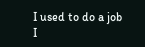I used to do a job I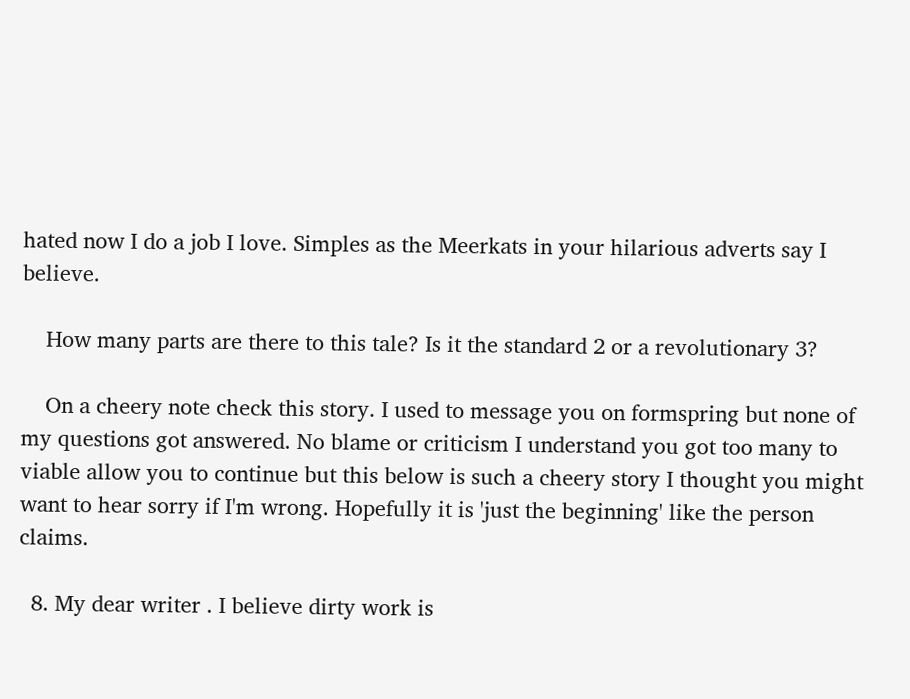hated now I do a job I love. Simples as the Meerkats in your hilarious adverts say I believe.

    How many parts are there to this tale? Is it the standard 2 or a revolutionary 3?

    On a cheery note check this story. I used to message you on formspring but none of my questions got answered. No blame or criticism I understand you got too many to viable allow you to continue but this below is such a cheery story I thought you might want to hear sorry if I'm wrong. Hopefully it is 'just the beginning' like the person claims.

  8. My dear writer . I believe dirty work is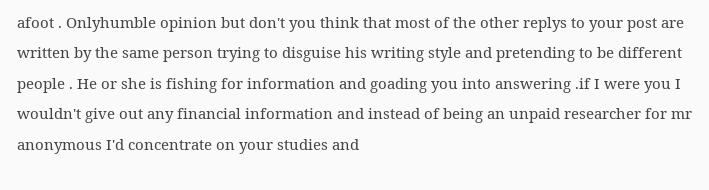afoot . Onlyhumble opinion but don't you think that most of the other replys to your post are written by the same person trying to disguise his writing style and pretending to be different people . He or she is fishing for information and goading you into answering .if I were you I wouldn't give out any financial information and instead of being an unpaid researcher for mr anonymous I'd concentrate on your studies and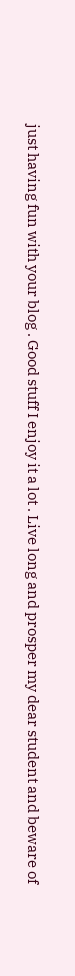just having fun with your blog . Good stuff I enjoy it a lot . Live long and prosper my dear student and beware of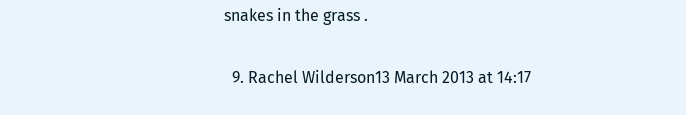snakes in the grass .

  9. Rachel Wilderson13 March 2013 at 14:17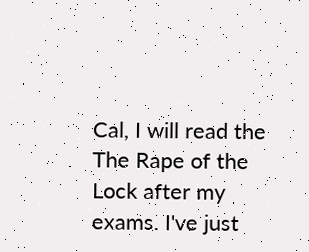Cal, I will read the The Rape of the Lock after my exams. I've just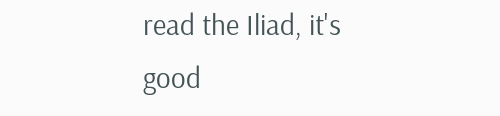read the Iliad, it's good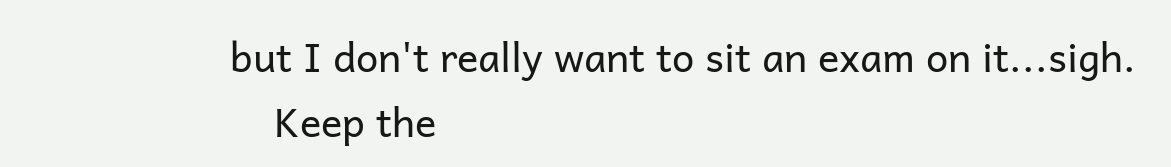but I don't really want to sit an exam on it...sigh.
    Keep the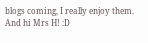blogs coming, I really enjoy them. And hi Mrs H! :D